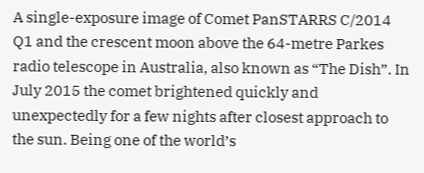A single-exposure image of Comet PanSTARRS C/2014 Q1 and the crescent moon above the 64-metre Parkes radio telescope in Australia, also known as “The Dish”. In July 2015 the comet brightened quickly and unexpectedly for a few nights after closest approach to the sun. Being one of the world’s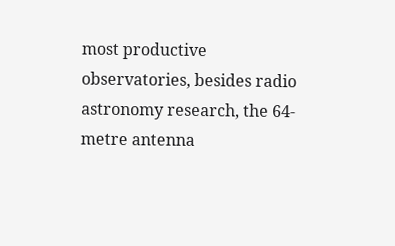most productive observatories, besides radio astronomy research, the 64-metre antenna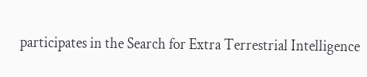participates in the Search for Extra Terrestrial Intelligence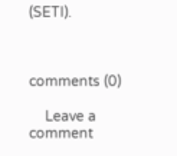(SETI).



comments (0)

    Leave a comment